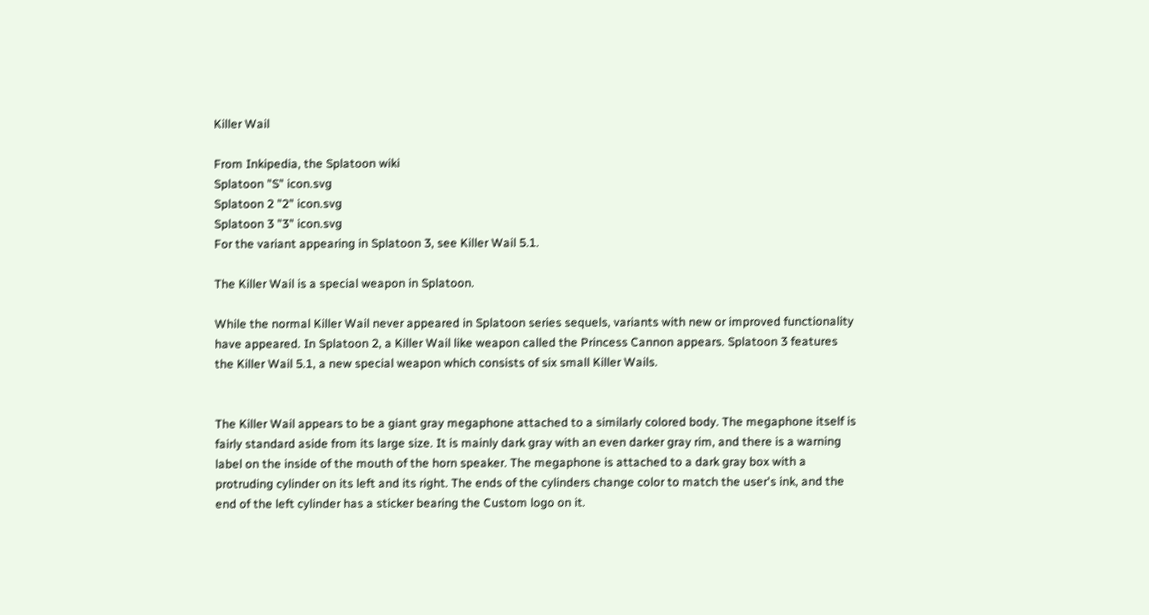Killer Wail

From Inkipedia, the Splatoon wiki
Splatoon "S" icon.svg
Splatoon 2 "2" icon.svg
Splatoon 3 "3" icon.svg
For the variant appearing in Splatoon 3, see Killer Wail 5.1.

The Killer Wail is a special weapon in Splatoon.

While the normal Killer Wail never appeared in Splatoon series sequels, variants with new or improved functionality have appeared. In Splatoon 2, a Killer Wail like weapon called the Princess Cannon appears. Splatoon 3 features the Killer Wail 5.1, a new special weapon which consists of six small Killer Wails.


The Killer Wail appears to be a giant gray megaphone attached to a similarly colored body. The megaphone itself is fairly standard aside from its large size. It is mainly dark gray with an even darker gray rim, and there is a warning label on the inside of the mouth of the horn speaker. The megaphone is attached to a dark gray box with a protruding cylinder on its left and its right. The ends of the cylinders change color to match the user's ink, and the end of the left cylinder has a sticker bearing the Custom logo on it.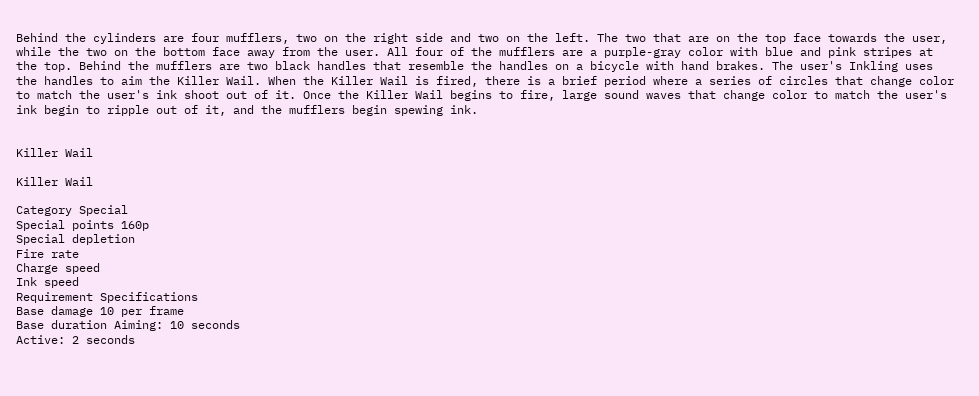Behind the cylinders are four mufflers, two on the right side and two on the left. The two that are on the top face towards the user, while the two on the bottom face away from the user. All four of the mufflers are a purple-gray color with blue and pink stripes at the top. Behind the mufflers are two black handles that resemble the handles on a bicycle with hand brakes. The user's Inkling uses the handles to aim the Killer Wail. When the Killer Wail is fired, there is a brief period where a series of circles that change color to match the user's ink shoot out of it. Once the Killer Wail begins to fire, large sound waves that change color to match the user's ink begin to ripple out of it, and the mufflers begin spewing ink.


Killer Wail

Killer Wail

Category Special
Special points 160p
Special depletion
Fire rate
Charge speed
Ink speed
Requirement Specifications
Base damage 10 per frame
Base duration Aiming: 10 seconds
Active: 2 seconds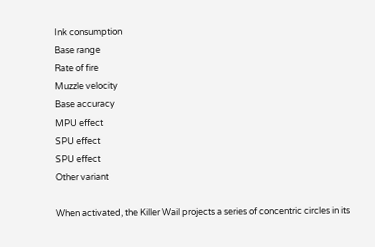Ink consumption
Base range
Rate of fire
Muzzle velocity
Base accuracy
MPU effect
SPU effect
SPU effect
Other variant

When activated, the Killer Wail projects a series of concentric circles in its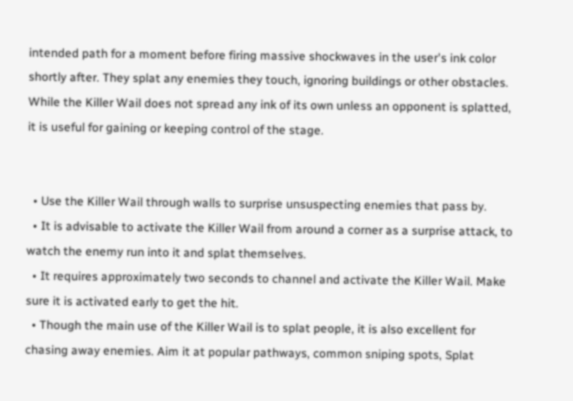intended path for a moment before firing massive shockwaves in the user's ink color shortly after. They splat any enemies they touch, ignoring buildings or other obstacles. While the Killer Wail does not spread any ink of its own unless an opponent is splatted, it is useful for gaining or keeping control of the stage.


  • Use the Killer Wail through walls to surprise unsuspecting enemies that pass by.
  • It is advisable to activate the Killer Wail from around a corner as a surprise attack, to watch the enemy run into it and splat themselves.
  • It requires approximately two seconds to channel and activate the Killer Wail. Make sure it is activated early to get the hit.
  • Though the main use of the Killer Wail is to splat people, it is also excellent for chasing away enemies. Aim it at popular pathways, common sniping spots, Splat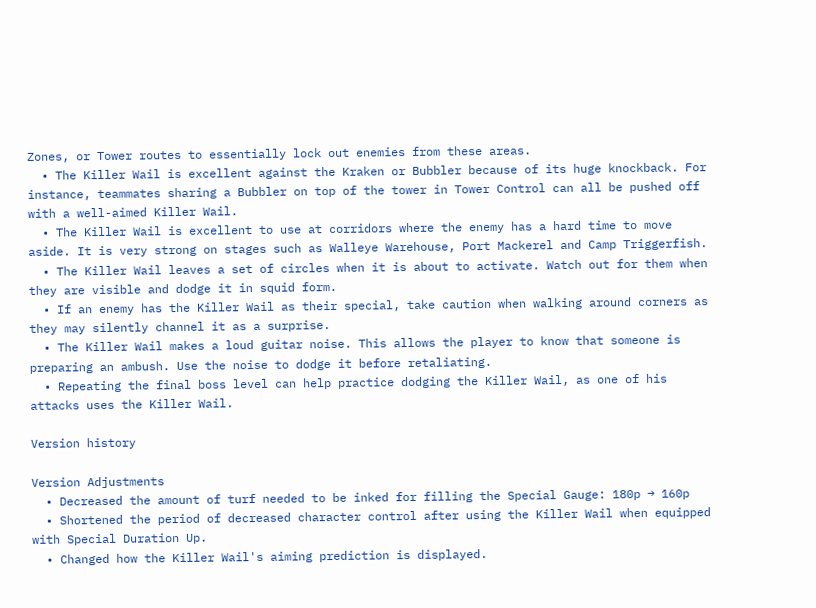Zones, or Tower routes to essentially lock out enemies from these areas.
  • The Killer Wail is excellent against the Kraken or Bubbler because of its huge knockback. For instance, teammates sharing a Bubbler on top of the tower in Tower Control can all be pushed off with a well-aimed Killer Wail.
  • The Killer Wail is excellent to use at corridors where the enemy has a hard time to move aside. It is very strong on stages such as Walleye Warehouse, Port Mackerel and Camp Triggerfish.
  • The Killer Wail leaves a set of circles when it is about to activate. Watch out for them when they are visible and dodge it in squid form.
  • If an enemy has the Killer Wail as their special, take caution when walking around corners as they may silently channel it as a surprise.
  • The Killer Wail makes a loud guitar noise. This allows the player to know that someone is preparing an ambush. Use the noise to dodge it before retaliating.
  • Repeating the final boss level can help practice dodging the Killer Wail, as one of his attacks uses the Killer Wail.

Version history

Version Adjustments
  • Decreased the amount of turf needed to be inked for filling the Special Gauge: 180p → 160p
  • Shortened the period of decreased character control after using the Killer Wail when equipped with Special Duration Up.
  • Changed how the Killer Wail's aiming prediction is displayed.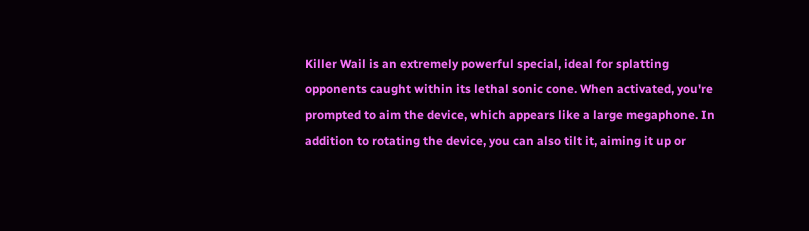Killer Wail is an extremely powerful special, ideal for splatting opponents caught within its lethal sonic cone. When activated, you're prompted to aim the device, which appears like a large megaphone. In addition to rotating the device, you can also tilt it, aiming it up or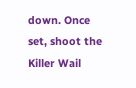down. Once set, shoot the Killer Wail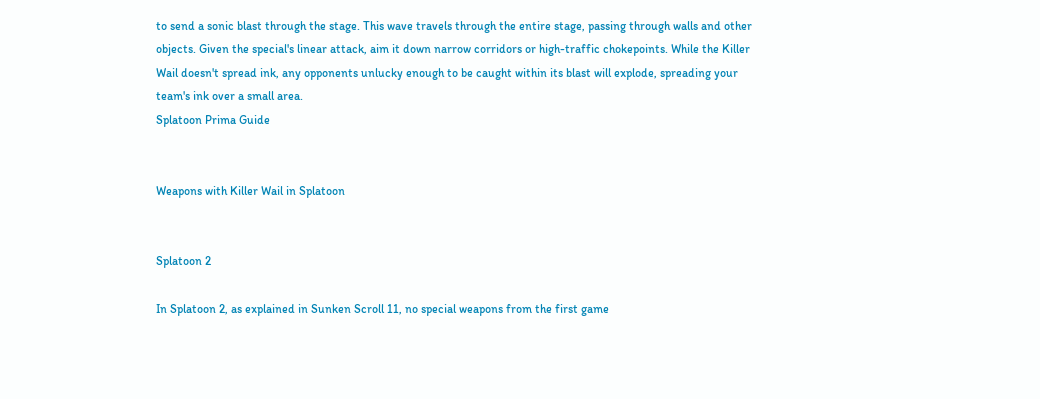to send a sonic blast through the stage. This wave travels through the entire stage, passing through walls and other objects. Given the special's linear attack, aim it down narrow corridors or high-traffic chokepoints. While the Killer Wail doesn't spread ink, any opponents unlucky enough to be caught within its blast will explode, spreading your team's ink over a small area.
Splatoon Prima Guide


Weapons with Killer Wail in Splatoon


Splatoon 2

In Splatoon 2, as explained in Sunken Scroll 11, no special weapons from the first game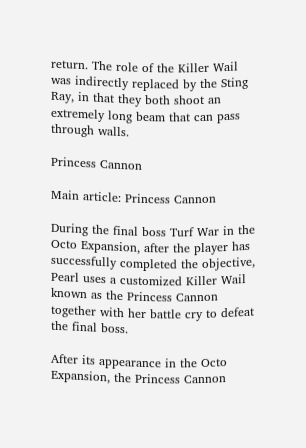return. The role of the Killer Wail was indirectly replaced by the Sting Ray, in that they both shoot an extremely long beam that can pass through walls.

Princess Cannon

Main article: Princess Cannon

During the final boss Turf War in the Octo Expansion, after the player has successfully completed the objective, Pearl uses a customized Killer Wail known as the Princess Cannon together with her battle cry to defeat the final boss.

After its appearance in the Octo Expansion, the Princess Cannon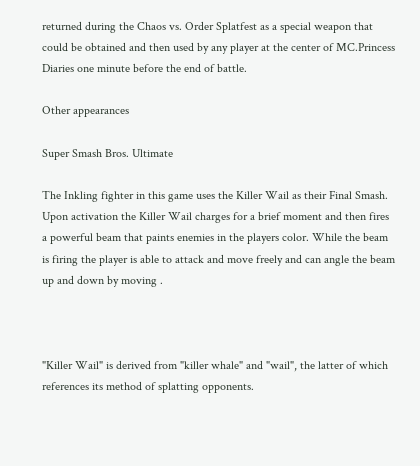returned during the Chaos vs. Order Splatfest as a special weapon that could be obtained and then used by any player at the center of MC.Princess Diaries one minute before the end of battle.

Other appearances

Super Smash Bros. Ultimate

The Inkling fighter in this game uses the Killer Wail as their Final Smash. Upon activation the Killer Wail charges for a brief moment and then fires a powerful beam that paints enemies in the players color. While the beam is firing the player is able to attack and move freely and can angle the beam up and down by moving .



"Killer Wail" is derived from "killer whale" and "wail", the latter of which references its method of splatting opponents.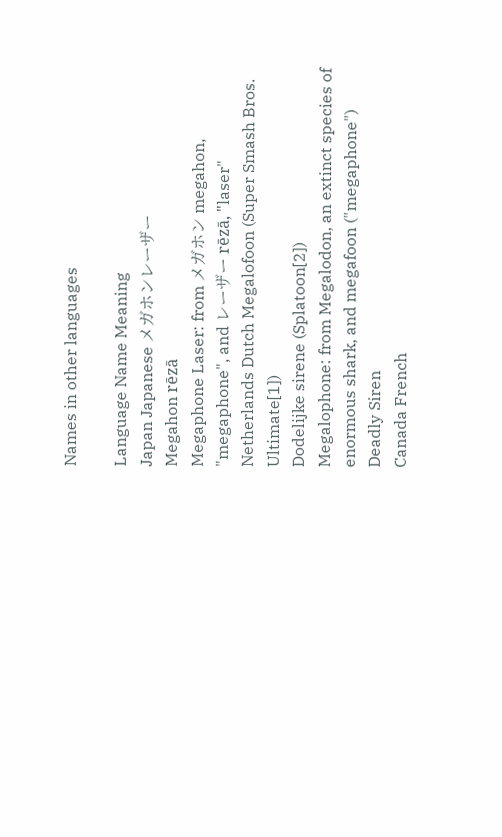Names in other languages

Language Name Meaning
Japan Japanese メガホンレーザー
Megahon rēzā
Megaphone Laser: from メガホン megahon, "megaphone", and レーザー rēzā, "laser"
Netherlands Dutch Megalofoon (Super Smash Bros. Ultimate[1])
Dodelijke sirene (Splatoon[2])
Megalophone: from Megalodon, an extinct species of enormous shark, and megafoon ("megaphone")
Deadly Siren
Canada French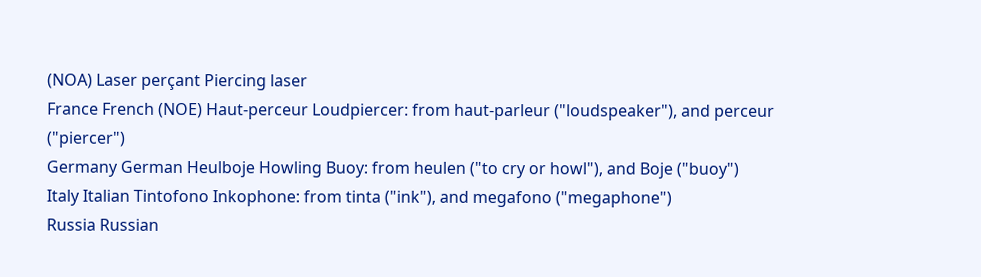(NOA) Laser perçant Piercing laser
France French (NOE) Haut-perceur Loudpiercer: from haut-parleur ("loudspeaker"), and perceur ("piercer")
Germany German Heulboje Howling Buoy: from heulen ("to cry or howl"), and Boje ("buoy")
Italy Italian Tintofono Inkophone: from tinta ("ink"), and megafono ("megaphone")
Russia Russian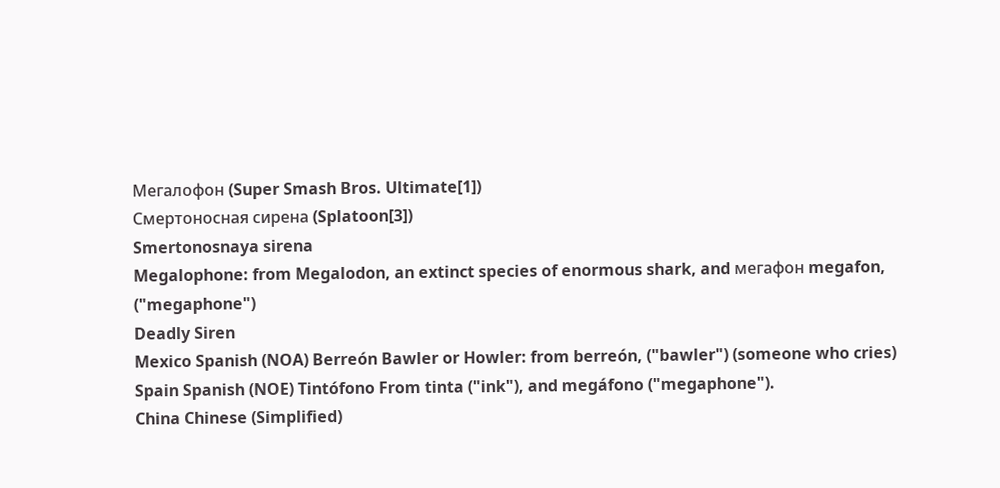Мегалофон (Super Smash Bros. Ultimate[1])
Смертоносная сирена (Splatoon[3])
Smertonosnaya sirena
Megalophone: from Megalodon, an extinct species of enormous shark, and мегафон megafon, ("megaphone")
Deadly Siren
Mexico Spanish (NOA) Berreón Bawler or Howler: from berreón, ("bawler") (someone who cries)
Spain Spanish (NOE) Tintófono From tinta ("ink"), and megáfono ("megaphone").
China Chinese (Simplified)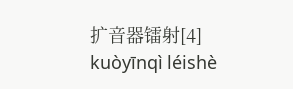扩音器镭射[4]
kuòyīnqì léishè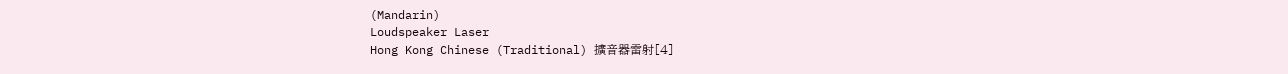(Mandarin)
Loudspeaker Laser
Hong Kong Chinese (Traditional) 擴音器雷射[4]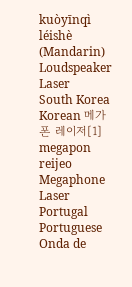kuòyīnqì léishè (Mandarin)
Loudspeaker Laser
South Korea Korean 메가폰 레이저[1]
megapon reijeo
Megaphone Laser
Portugal Portuguese Onda de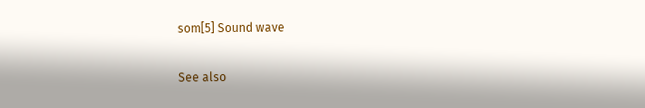som[5] Sound wave

See also